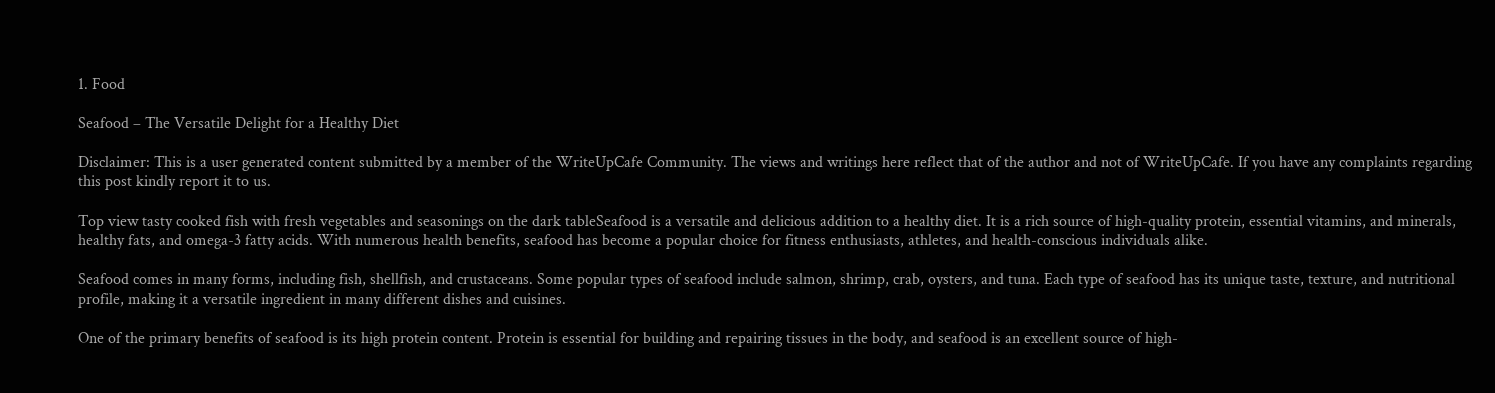1. Food

Seafood – The Versatile Delight for a Healthy Diet

Disclaimer: This is a user generated content submitted by a member of the WriteUpCafe Community. The views and writings here reflect that of the author and not of WriteUpCafe. If you have any complaints regarding this post kindly report it to us.

Top view tasty cooked fish with fresh vegetables and seasonings on the dark tableSeafood is a versatile and delicious addition to a healthy diet. It is a rich source of high-quality protein, essential vitamins, and minerals, healthy fats, and omega-3 fatty acids. With numerous health benefits, seafood has become a popular choice for fitness enthusiasts, athletes, and health-conscious individuals alike.

Seafood comes in many forms, including fish, shellfish, and crustaceans. Some popular types of seafood include salmon, shrimp, crab, oysters, and tuna. Each type of seafood has its unique taste, texture, and nutritional profile, making it a versatile ingredient in many different dishes and cuisines.

One of the primary benefits of seafood is its high protein content. Protein is essential for building and repairing tissues in the body, and seafood is an excellent source of high-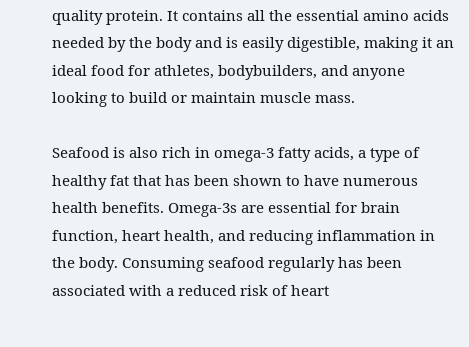quality protein. It contains all the essential amino acids needed by the body and is easily digestible, making it an ideal food for athletes, bodybuilders, and anyone looking to build or maintain muscle mass.

Seafood is also rich in omega-3 fatty acids, a type of healthy fat that has been shown to have numerous health benefits. Omega-3s are essential for brain function, heart health, and reducing inflammation in the body. Consuming seafood regularly has been associated with a reduced risk of heart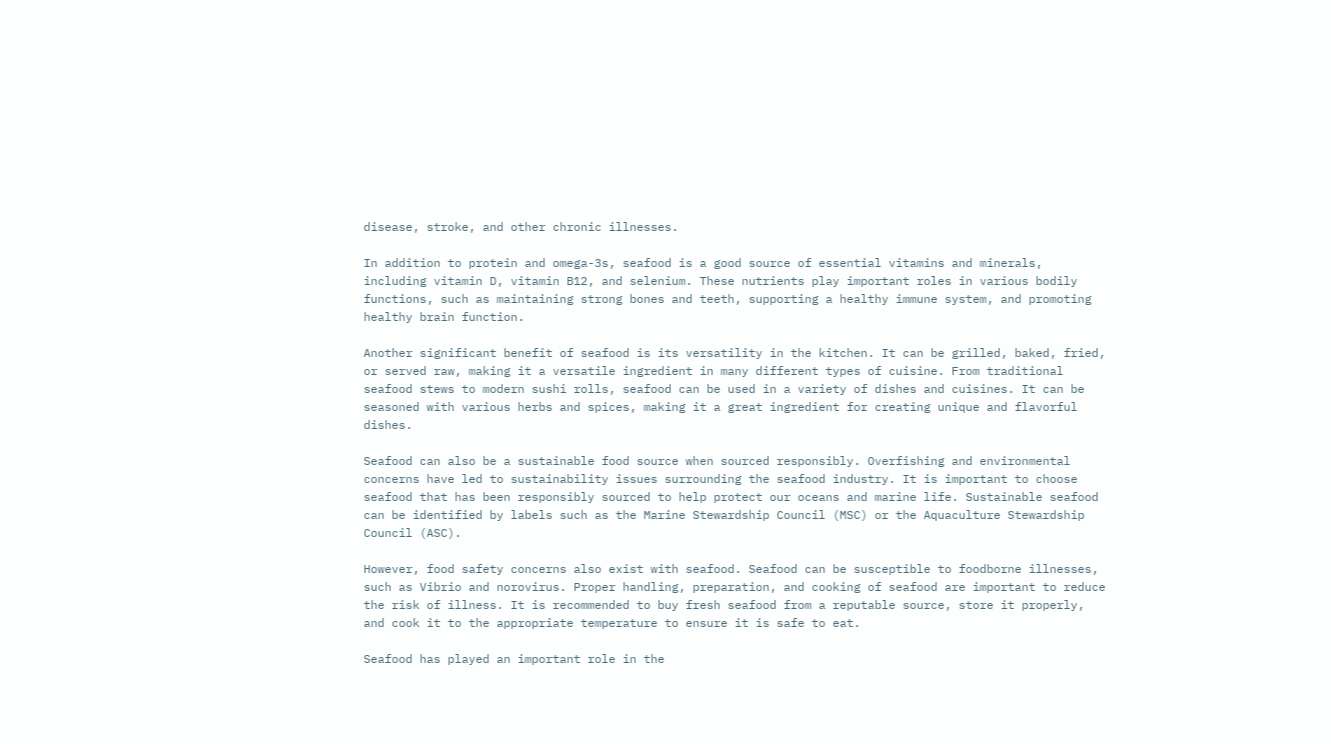disease, stroke, and other chronic illnesses.

In addition to protein and omega-3s, seafood is a good source of essential vitamins and minerals, including vitamin D, vitamin B12, and selenium. These nutrients play important roles in various bodily functions, such as maintaining strong bones and teeth, supporting a healthy immune system, and promoting healthy brain function.

Another significant benefit of seafood is its versatility in the kitchen. It can be grilled, baked, fried, or served raw, making it a versatile ingredient in many different types of cuisine. From traditional seafood stews to modern sushi rolls, seafood can be used in a variety of dishes and cuisines. It can be seasoned with various herbs and spices, making it a great ingredient for creating unique and flavorful dishes.

Seafood can also be a sustainable food source when sourced responsibly. Overfishing and environmental concerns have led to sustainability issues surrounding the seafood industry. It is important to choose seafood that has been responsibly sourced to help protect our oceans and marine life. Sustainable seafood can be identified by labels such as the Marine Stewardship Council (MSC) or the Aquaculture Stewardship Council (ASC).

However, food safety concerns also exist with seafood. Seafood can be susceptible to foodborne illnesses, such as Vibrio and norovirus. Proper handling, preparation, and cooking of seafood are important to reduce the risk of illness. It is recommended to buy fresh seafood from a reputable source, store it properly, and cook it to the appropriate temperature to ensure it is safe to eat.

Seafood has played an important role in the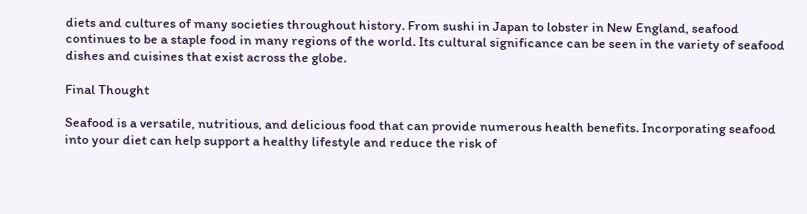diets and cultures of many societies throughout history. From sushi in Japan to lobster in New England, seafood continues to be a staple food in many regions of the world. Its cultural significance can be seen in the variety of seafood dishes and cuisines that exist across the globe.

Final Thought

Seafood is a versatile, nutritious, and delicious food that can provide numerous health benefits. Incorporating seafood into your diet can help support a healthy lifestyle and reduce the risk of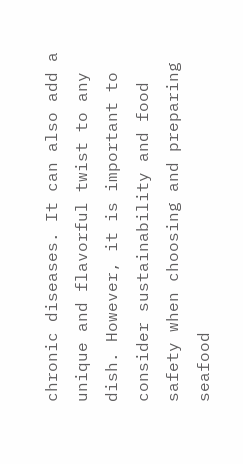chronic diseases. It can also add a unique and flavorful twist to any dish. However, it is important to consider sustainability and food safety when choosing and preparing seafood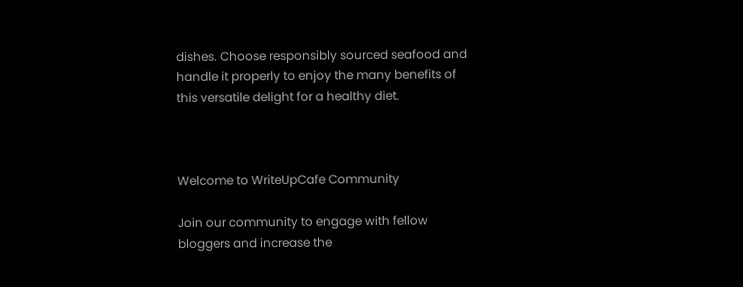dishes. Choose responsibly sourced seafood and handle it properly to enjoy the many benefits of this versatile delight for a healthy diet.



Welcome to WriteUpCafe Community

Join our community to engage with fellow bloggers and increase the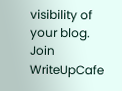visibility of your blog.
Join WriteUpCafe